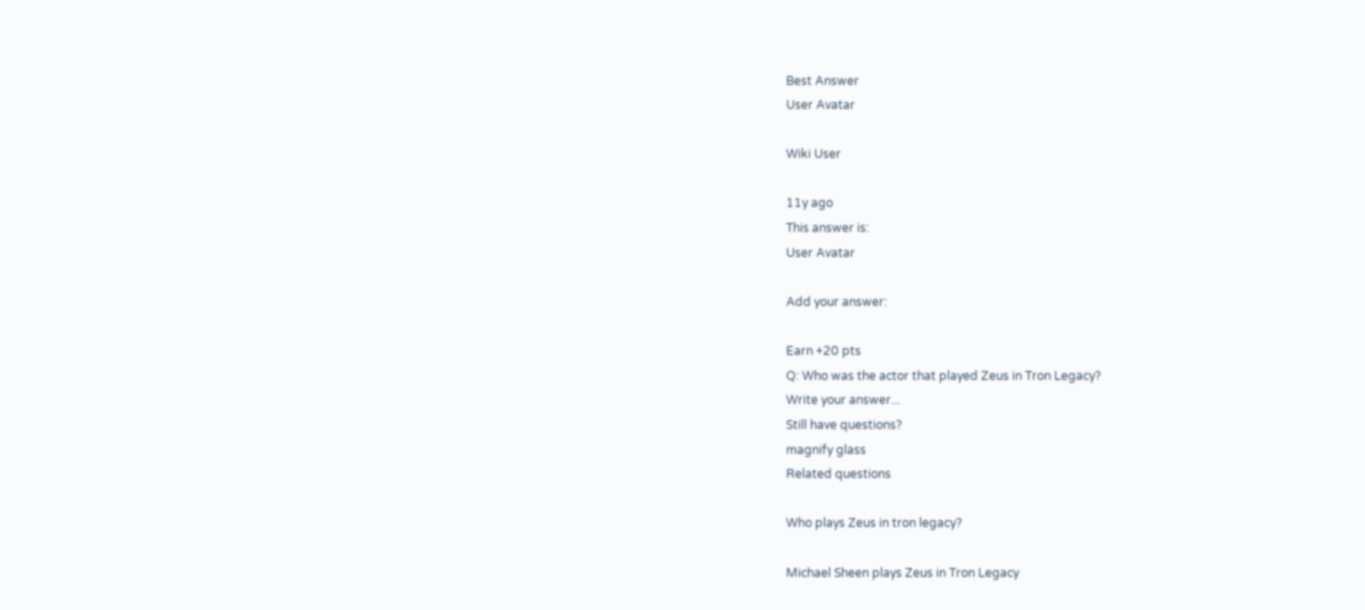Best Answer
User Avatar

Wiki User

11y ago
This answer is:
User Avatar

Add your answer:

Earn +20 pts
Q: Who was the actor that played Zeus in Tron Legacy?
Write your answer...
Still have questions?
magnify glass
Related questions

Who plays Zeus in tron legacy?

Michael Sheen plays Zeus in Tron Legacy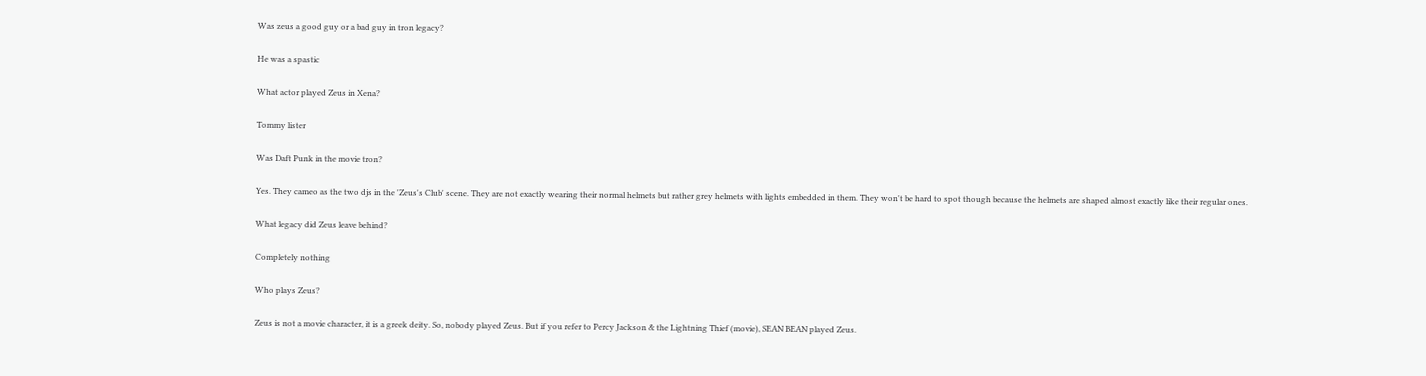Was zeus a good guy or a bad guy in tron legacy?

He was a spastic

What actor played Zeus in Xena?

Tommy lister

Was Daft Punk in the movie tron?

Yes. They cameo as the two djs in the 'Zeus's Club' scene. They are not exactly wearing their normal helmets but rather grey helmets with lights embedded in them. They won't be hard to spot though because the helmets are shaped almost exactly like their regular ones.

What legacy did Zeus leave behind?

Completely nothing

Who plays Zeus?

Zeus is not a movie character, it is a greek deity. So, nobody played Zeus. But if you refer to Percy Jackson & the Lightning Thief (movie), SEAN BEAN played Zeus.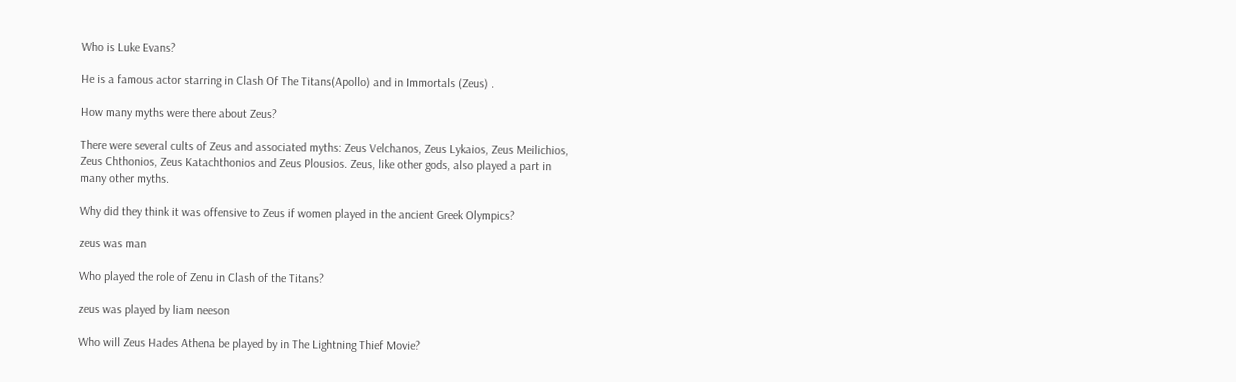Who is Luke Evans?

He is a famous actor starring in Clash Of The Titans(Apollo) and in Immortals (Zeus) .

How many myths were there about Zeus?

There were several cults of Zeus and associated myths: Zeus Velchanos, Zeus Lykaios, Zeus Meilichios, Zeus Chthonios, Zeus Katachthonios and Zeus Plousios. Zeus, like other gods, also played a part in many other myths.

Why did they think it was offensive to Zeus if women played in the ancient Greek Olympics?

zeus was man

Who played the role of Zenu in Clash of the Titans?

zeus was played by liam neeson

Who will Zeus Hades Athena be played by in The Lightning Thief Movie?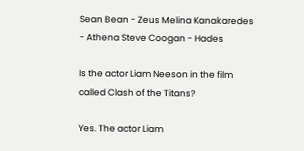Sean Bean - Zeus Melina Kanakaredes - Athena Steve Coogan - Hades

Is the actor Liam Neeson in the film called Clash of the Titans?

Yes. The actor Liam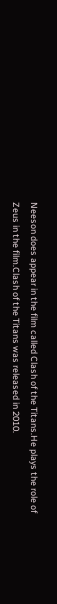Neeson does appear in the film called Clash of the Titans.He plays the role of Zeus in the film.Clash of the Titans was released in 2010.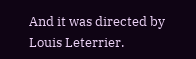And it was directed by Louis Leterrier.